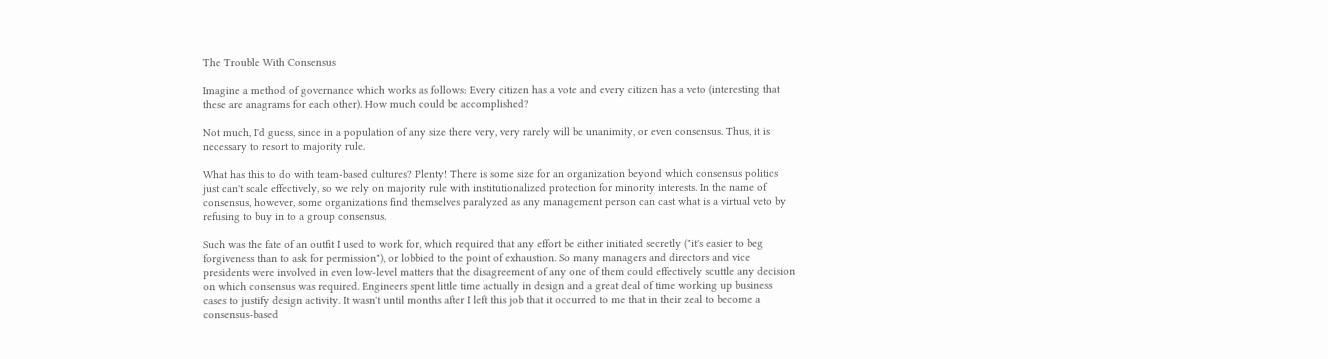The Trouble With Consensus

Imagine a method of governance which works as follows: Every citizen has a vote and every citizen has a veto (interesting that these are anagrams for each other). How much could be accomplished?

Not much, I'd guess, since in a population of any size there very, very rarely will be unanimity, or even consensus. Thus, it is necessary to resort to majority rule.

What has this to do with team-based cultures? Plenty! There is some size for an organization beyond which consensus politics just can't scale effectively, so we rely on majority rule with institutionalized protection for minority interests. In the name of consensus, however, some organizations find themselves paralyzed as any management person can cast what is a virtual veto by refusing to buy in to a group consensus.

Such was the fate of an outfit I used to work for, which required that any effort be either initiated secretly ("it's easier to beg forgiveness than to ask for permission"), or lobbied to the point of exhaustion. So many managers and directors and vice presidents were involved in even low-level matters that the disagreement of any one of them could effectively scuttle any decision on which consensus was required. Engineers spent little time actually in design and a great deal of time working up business cases to justify design activity. It wasn't until months after I left this job that it occurred to me that in their zeal to become a consensus-based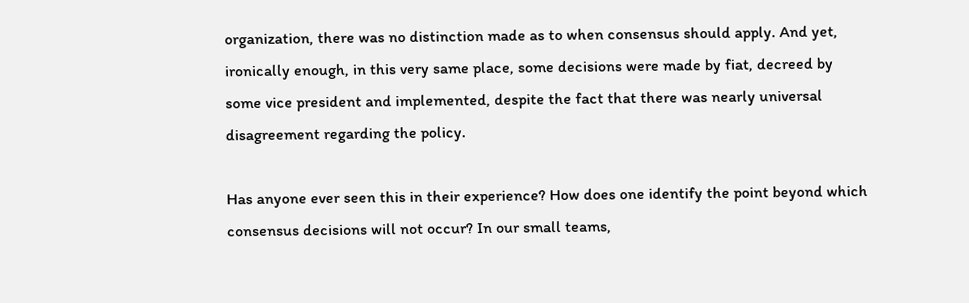organization, there was no distinction made as to when consensus should apply. And yet, ironically enough, in this very same place, some decisions were made by fiat, decreed by some vice president and implemented, despite the fact that there was nearly universal disagreement regarding the policy.

Has anyone ever seen this in their experience? How does one identify the point beyond which consensus decisions will not occur? In our small teams,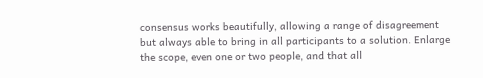consensus works beautifully, allowing a range of disagreement but always able to bring in all participants to a solution. Enlarge the scope, even one or two people, and that all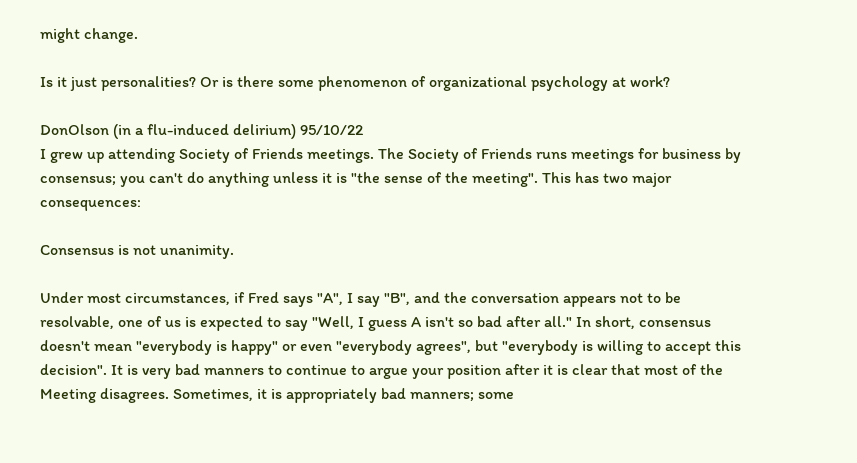might change.

Is it just personalities? Or is there some phenomenon of organizational psychology at work?

DonOlson (in a flu-induced delirium) 95/10/22
I grew up attending Society of Friends meetings. The Society of Friends runs meetings for business by consensus; you can't do anything unless it is "the sense of the meeting". This has two major consequences:

Consensus is not unanimity.

Under most circumstances, if Fred says "A", I say "B", and the conversation appears not to be resolvable, one of us is expected to say "Well, I guess A isn't so bad after all." In short, consensus doesn't mean "everybody is happy" or even "everybody agrees", but "everybody is willing to accept this decision". It is very bad manners to continue to argue your position after it is clear that most of the Meeting disagrees. Sometimes, it is appropriately bad manners; some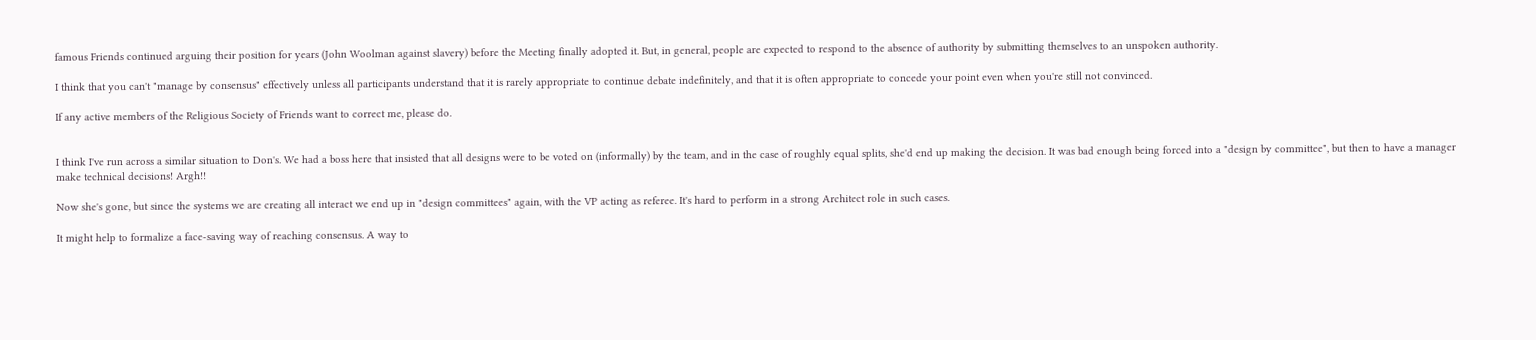famous Friends continued arguing their position for years (John Woolman against slavery) before the Meeting finally adopted it. But, in general, people are expected to respond to the absence of authority by submitting themselves to an unspoken authority.

I think that you can't "manage by consensus" effectively unless all participants understand that it is rarely appropriate to continue debate indefinitely, and that it is often appropriate to concede your point even when you're still not convinced.

If any active members of the Religious Society of Friends want to correct me, please do.


I think I've run across a similar situation to Don's. We had a boss here that insisted that all designs were to be voted on (informally) by the team, and in the case of roughly equal splits, she'd end up making the decision. It was bad enough being forced into a "design by committee", but then to have a manager make technical decisions! Argh!!

Now she's gone, but since the systems we are creating all interact we end up in "design committees" again, with the VP acting as referee. It's hard to perform in a strong Architect role in such cases.

It might help to formalize a face-saving way of reaching consensus. A way to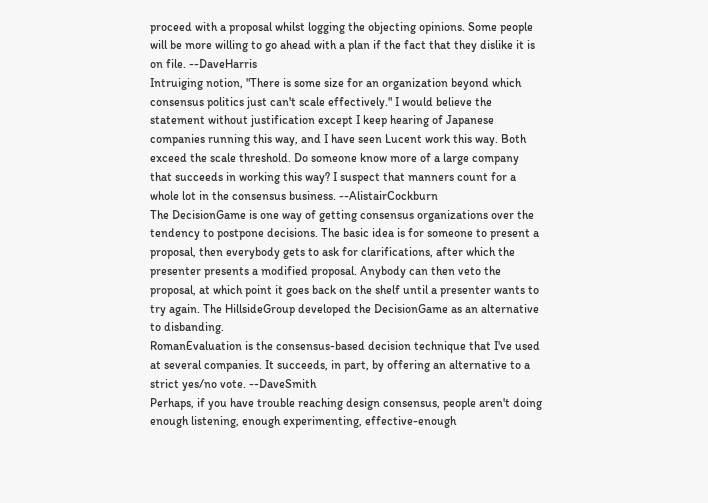proceed with a proposal whilst logging the objecting opinions. Some people will be more willing to go ahead with a plan if the fact that they dislike it is on file. --DaveHarris
Intruiging notion, "There is some size for an organization beyond which consensus politics just can't scale effectively." I would believe the statement without justification except I keep hearing of Japanese companies running this way, and I have seen Lucent work this way. Both exceed the scale threshold. Do someone know more of a large company that succeeds in working this way? I suspect that manners count for a whole lot in the consensus business. --AlistairCockburn
The DecisionGame is one way of getting consensus organizations over the tendency to postpone decisions. The basic idea is for someone to present a proposal, then everybody gets to ask for clarifications, after which the presenter presents a modified proposal. Anybody can then veto the proposal, at which point it goes back on the shelf until a presenter wants to try again. The HillsideGroup developed the DecisionGame as an alternative to disbanding.
RomanEvaluation is the consensus-based decision technique that I've used at several companies. It succeeds, in part, by offering an alternative to a strict yes/no vote. --DaveSmith
Perhaps, if you have trouble reaching design consensus, people aren't doing enough listening, enough experimenting, effective-enough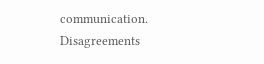communication. Disagreements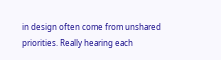in design often come from unshared priorities. Really hearing each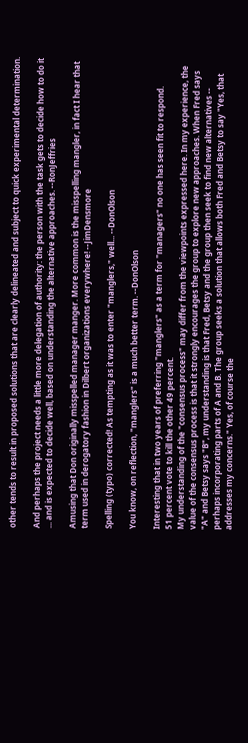other tends to result in proposed solutions that are clearly delineated and subject to quick experimental determination.

And perhaps the project needs a little more delegation of authority: the person with the task gets to decide how to do it ... and is expected to decide well, based on understanding the alternative approaches. --RonJeffries

Amusing that Don originally misspelled manager manger. More common is the misspelling mangler, in fact I hear that term used in derogatory fashion in Dilbert organizations everywhere! --JimDensmore

Spelling (typo) corrected! As tempting as it was to enter "manglers," well... --DonOlson

You know, on reflection, "manglers" is a much better term. --DonOlson

Interesting that in two years of preferring "manglers" as a term for "managers" no one has seen fit to respond.
51 percent vote to kill the other 49 percent.
My understanding of the "consensus process" may differ from the viewpoints expressed here. In my experience, the value of the consensus process is that it strongly encourages the group to explore new approaches. When Fred says "A" and Betsy says "B", my understanding is that Fred, Betsy and the group then seek to find new alternatives -- perhaps incorporating parts of A and B. The group seeks a solution that allows both Fred and Betsy to say "Yes, that addresses my concerns." Yes, of course the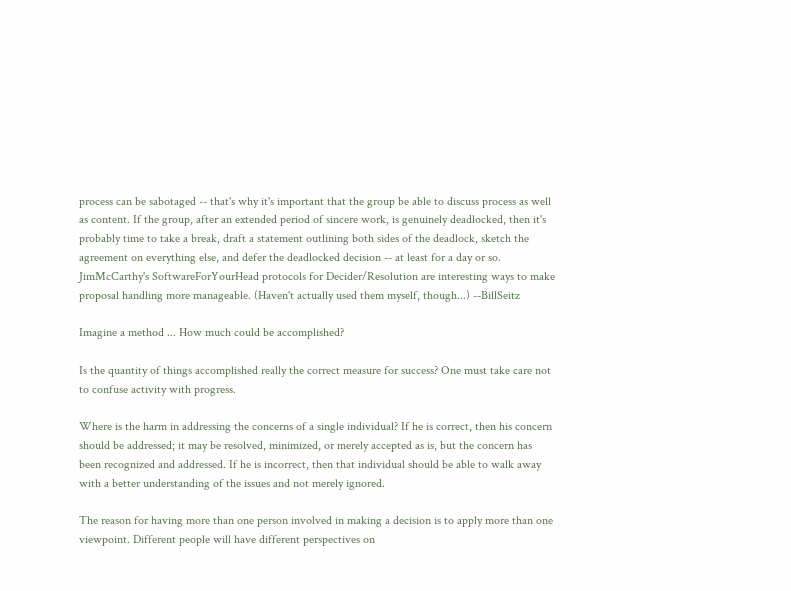process can be sabotaged -- that's why it's important that the group be able to discuss process as well as content. If the group, after an extended period of sincere work, is genuinely deadlocked, then it's probably time to take a break, draft a statement outlining both sides of the deadlock, sketch the agreement on everything else, and defer the deadlocked decision -- at least for a day or so.
JimMcCarthy's SoftwareForYourHead protocols for Decider/Resolution are interesting ways to make proposal handling more manageable. (Haven't actually used them myself, though...) --BillSeitz

Imagine a method ... How much could be accomplished?

Is the quantity of things accomplished really the correct measure for success? One must take care not to confuse activity with progress.

Where is the harm in addressing the concerns of a single individual? If he is correct, then his concern should be addressed; it may be resolved, minimized, or merely accepted as is, but the concern has been recognized and addressed. If he is incorrect, then that individual should be able to walk away with a better understanding of the issues and not merely ignored.

The reason for having more than one person involved in making a decision is to apply more than one viewpoint. Different people will have different perspectives on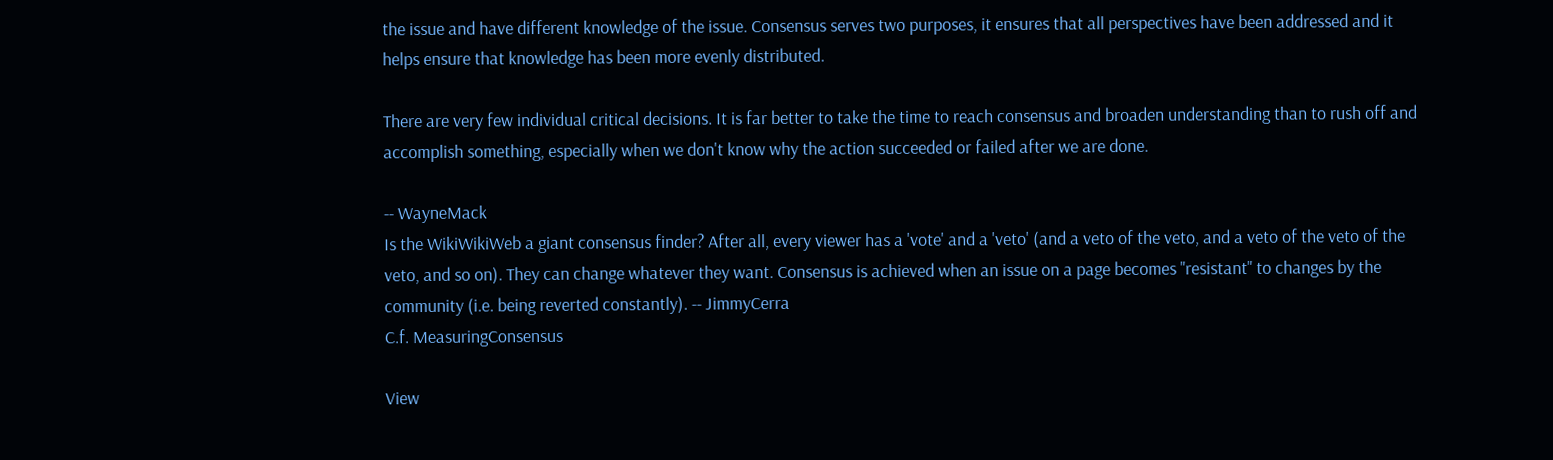the issue and have different knowledge of the issue. Consensus serves two purposes, it ensures that all perspectives have been addressed and it helps ensure that knowledge has been more evenly distributed.

There are very few individual critical decisions. It is far better to take the time to reach consensus and broaden understanding than to rush off and accomplish something, especially when we don't know why the action succeeded or failed after we are done.

-- WayneMack
Is the WikiWikiWeb a giant consensus finder? After all, every viewer has a 'vote' and a 'veto' (and a veto of the veto, and a veto of the veto of the veto, and so on). They can change whatever they want. Consensus is achieved when an issue on a page becomes "resistant" to changes by the community (i.e. being reverted constantly). -- JimmyCerra
C.f. MeasuringConsensus

View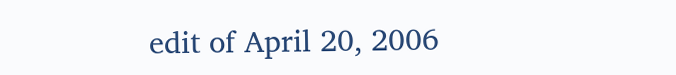edit of April 20, 2006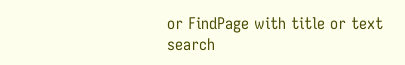or FindPage with title or text search